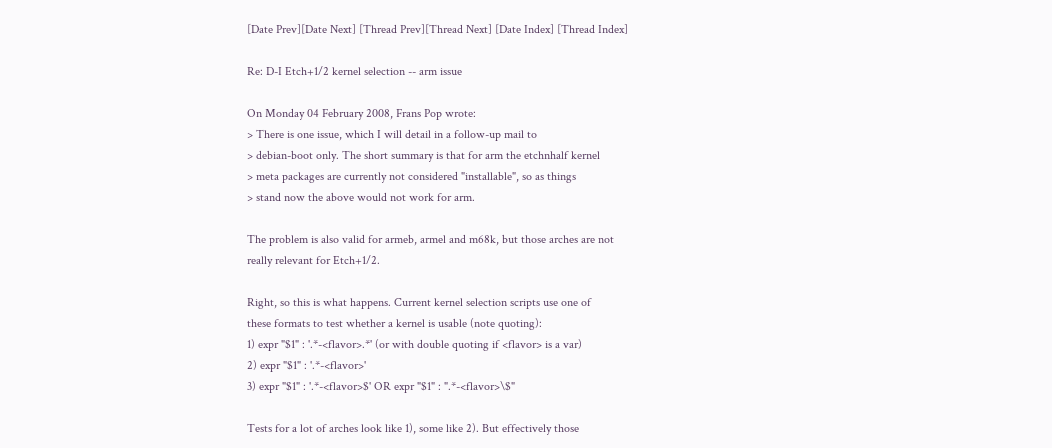[Date Prev][Date Next] [Thread Prev][Thread Next] [Date Index] [Thread Index]

Re: D-I Etch+1/2 kernel selection -- arm issue

On Monday 04 February 2008, Frans Pop wrote:
> There is one issue, which I will detail in a follow-up mail to
> debian-boot only. The short summary is that for arm the etchnhalf kernel
> meta packages are currently not considered "installable", so as things
> stand now the above would not work for arm.

The problem is also valid for armeb, armel and m68k, but those arches are not
really relevant for Etch+1/2.

Right, so this is what happens. Current kernel selection scripts use one of
these formats to test whether a kernel is usable (note quoting):
1) expr "$1" : '.*-<flavor>.*' (or with double quoting if <flavor> is a var)
2) expr "$1" : '.*-<flavor>'
3) expr "$1" : '.*-<flavor>$' OR expr "$1" : ".*-<flavor>\$"

Tests for a lot of arches look like 1), some like 2). But effectively those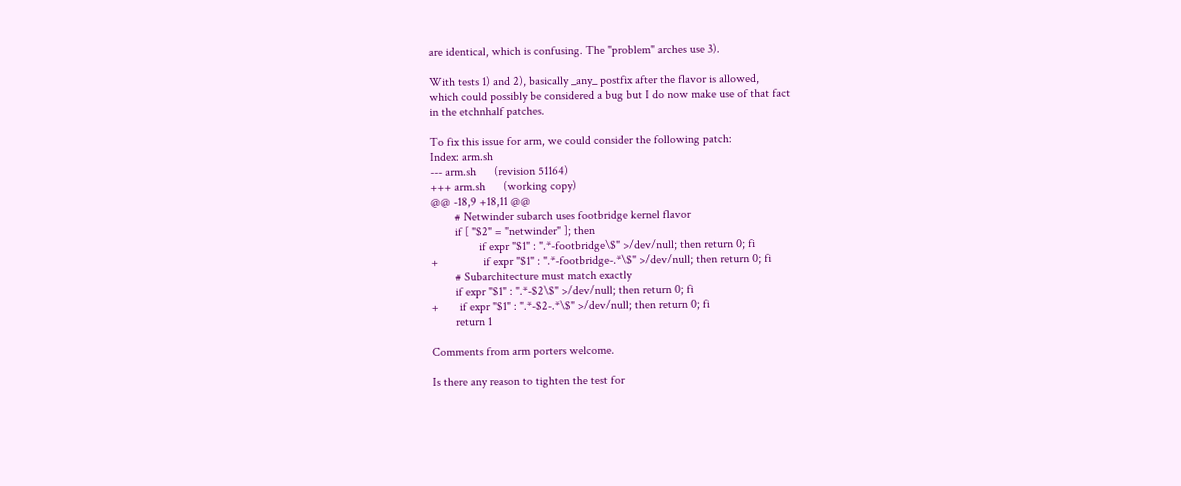are identical, which is confusing. The "problem" arches use 3).

With tests 1) and 2), basically _any_ postfix after the flavor is allowed,
which could possibly be considered a bug but I do now make use of that fact
in the etchnhalf patches.

To fix this issue for arm, we could consider the following patch:
Index: arm.sh
--- arm.sh      (revision 51164)
+++ arm.sh      (working copy)
@@ -18,9 +18,11 @@
        # Netwinder subarch uses footbridge kernel flavor
        if [ "$2" = "netwinder" ]; then
                if expr "$1" : ".*-footbridge\$" >/dev/null; then return 0; fi
+               if expr "$1" : ".*-footbridge-.*\$" >/dev/null; then return 0; fi
        # Subarchitecture must match exactly
        if expr "$1" : ".*-$2\$" >/dev/null; then return 0; fi
+       if expr "$1" : ".*-$2-.*\$" >/dev/null; then return 0; fi
        return 1

Comments from arm porters welcome.

Is there any reason to tighten the test for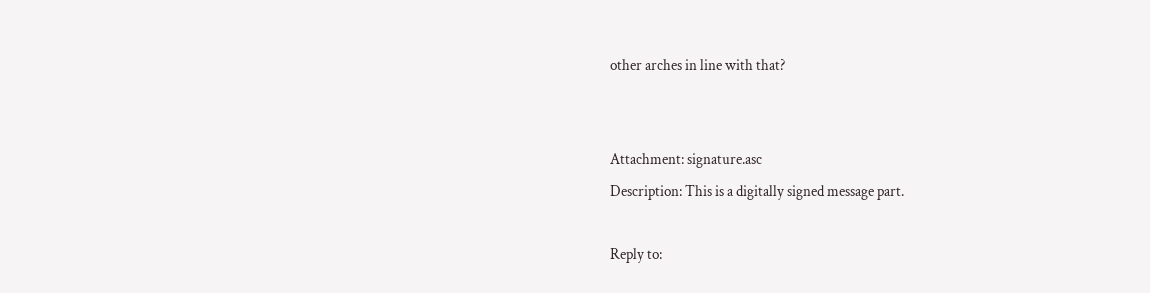other arches in line with that?


Attachment: signature.asc
Description: This is a digitally signed message part.

Reply to: